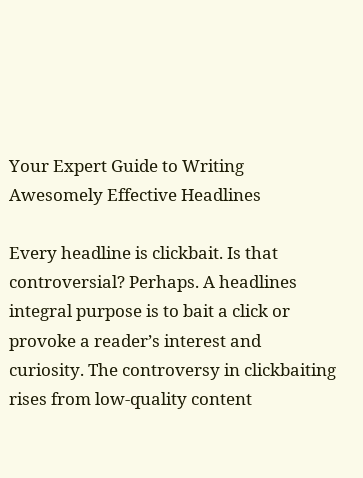Your Expert Guide to Writing Awesomely Effective Headlines

Every headline is clickbait. Is that controversial? Perhaps. A headlines integral purpose is to bait a click or provoke a reader’s interest and curiosity. The controversy in clickbaiting rises from low-quality content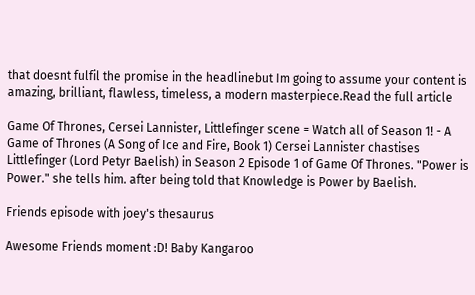that doesnt fulfil the promise in the headlinebut Im going to assume your content is amazing, brilliant, flawless, timeless, a modern masterpiece.Read the full article

Game Of Thrones, Cersei Lannister, Littlefinger scene = Watch all of Season 1! - A Game of Thrones (A Song of Ice and Fire, Book 1) Cersei Lannister chastises Littlefinger (Lord Petyr Baelish) in Season 2 Episode 1 of Game Of Thrones. "Power is Power." she tells him. after being told that Knowledge is Power by Baelish.

Friends episode with joey's thesaurus

Awesome Friends moment :D! Baby Kangaroo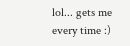lol... gets me every time :)